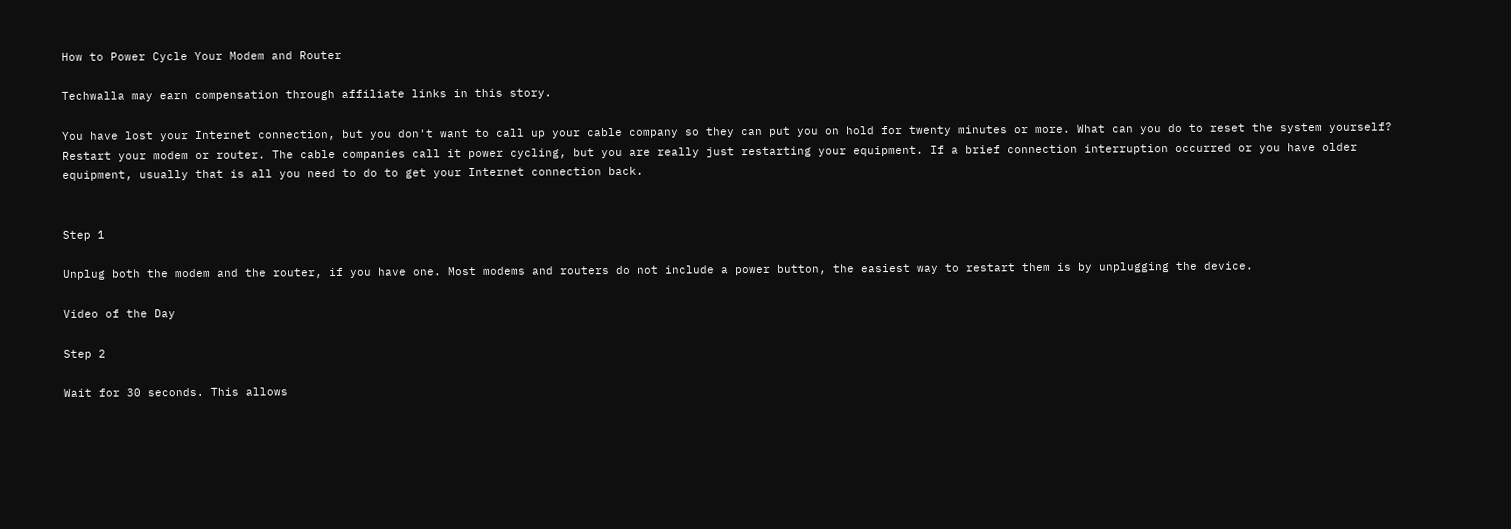How to Power Cycle Your Modem and Router

Techwalla may earn compensation through affiliate links in this story.

You have lost your Internet connection, but you don't want to call up your cable company so they can put you on hold for twenty minutes or more. What can you do to reset the system yourself? Restart your modem or router. The cable companies call it power cycling, but you are really just restarting your equipment. If a brief connection interruption occurred or you have older equipment, usually that is all you need to do to get your Internet connection back.


Step 1

Unplug both the modem and the router, if you have one. Most modems and routers do not include a power button, the easiest way to restart them is by unplugging the device.

Video of the Day

Step 2

Wait for 30 seconds. This allows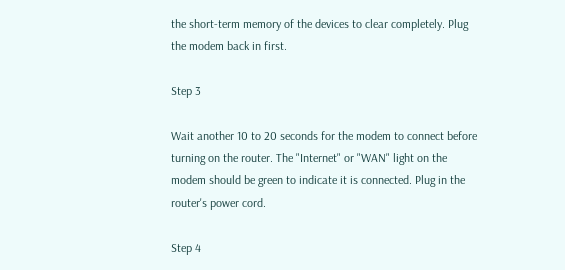the short-term memory of the devices to clear completely. Plug the modem back in first.

Step 3

Wait another 10 to 20 seconds for the modem to connect before turning on the router. The "Internet" or "WAN" light on the modem should be green to indicate it is connected. Plug in the router's power cord.

Step 4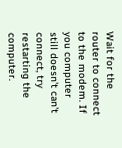Wait for the router to connect to the modem. If you computer still doesn't can't connect, try restarting the computer.